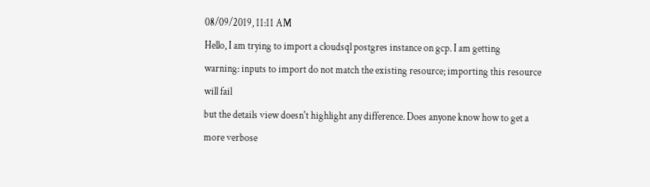08/09/2019, 11:11 AM
Hello, I am trying to import a cloudsql postgres instance on gcp. I am getting
warning: inputs to import do not match the existing resource; importing this resource will fail
but the details view doesn't highlight any difference. Does anyone know how to get a more verbose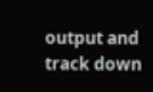output and track down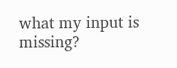what my input is missing?